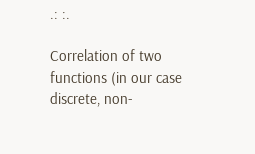.: :.

Correlation of two functions (in our case discrete, non-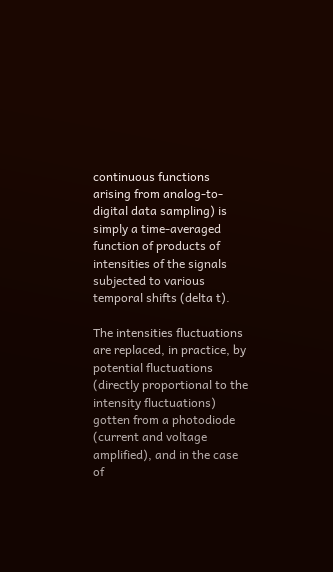continuous functions arising from analog-to-digital data sampling) is simply a time-averaged function of products of intensities of the signals subjected to various temporal shifts (delta t).

The intensities fluctuations are replaced, in practice, by potential fluctuations (directly proportional to the intensity fluctuations) gotten from a photodiode (current and voltage amplified), and in the case of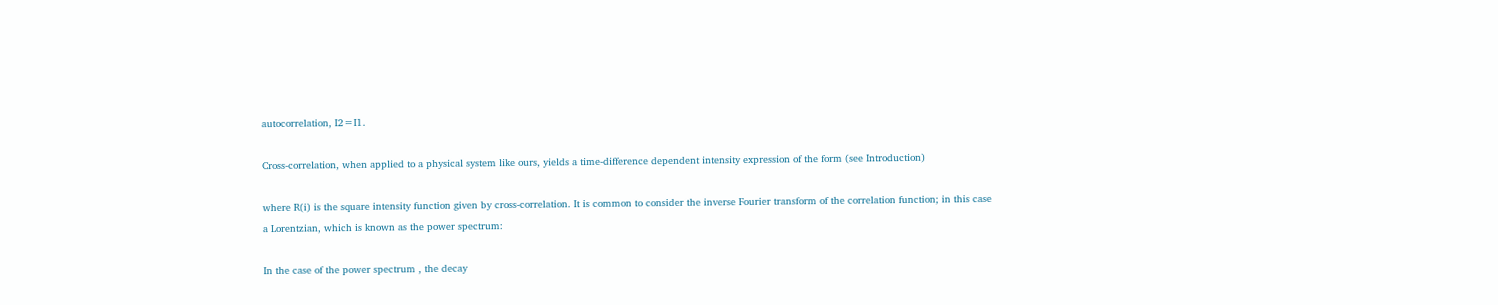autocorrelation, I2=I1.

Cross-correlation, when applied to a physical system like ours, yields a time-difference dependent intensity expression of the form (see Introduction)

where R(i) is the square intensity function given by cross-correlation. It is common to consider the inverse Fourier transform of the correlation function; in this case a Lorentzian, which is known as the power spectrum:

In the case of the power spectrum , the decay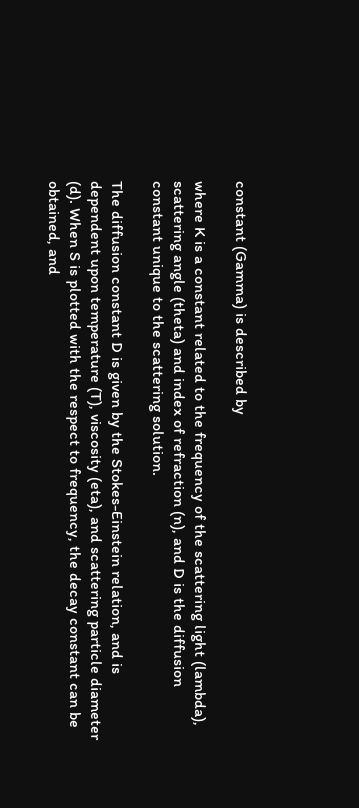constant (Gamma) is described by

where K is a constant related to the frequency of the scattering light (lambda), scattering angle (theta) and index of refraction (n), and D is the diffusion constant unique to the scattering solution.

The diffusion constant D is given by the Stokes-Einstein relation, and is dependent upon temperature (T), viscosity (eta), and scattering particle diameter (d). When S is plotted with the respect to frequency, the decay constant can be obtained, and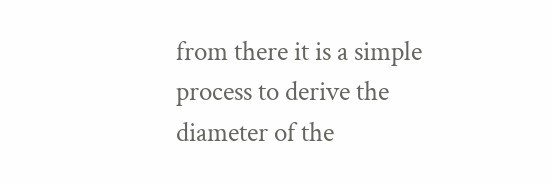from there it is a simple process to derive the diameter of the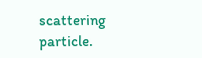scattering particle.